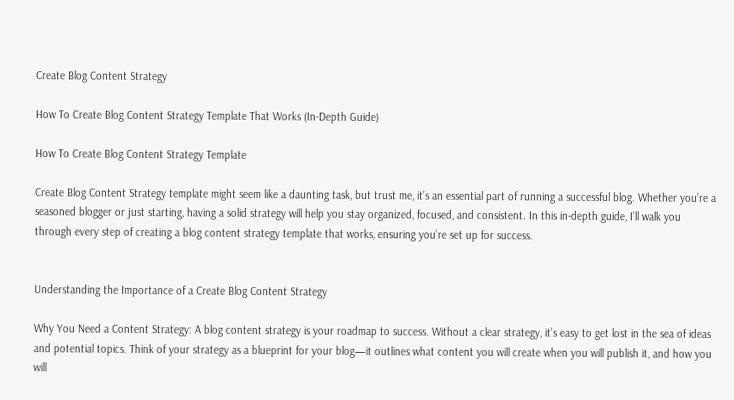Create Blog Content Strategy

How To Create Blog Content Strategy Template That Works (In-Depth Guide)

How To Create Blog Content Strategy Template

Create Blog Content Strategy template might seem like a daunting task, but trust me, it’s an essential part of running a successful blog. Whether you’re a seasoned blogger or just starting, having a solid strategy will help you stay organized, focused, and consistent. In this in-depth guide, I’ll walk you through every step of creating a blog content strategy template that works, ensuring you’re set up for success.


Understanding the Importance of a Create Blog Content Strategy

Why You Need a Content Strategy: A blog content strategy is your roadmap to success. Without a clear strategy, it’s easy to get lost in the sea of ideas and potential topics. Think of your strategy as a blueprint for your blog—it outlines what content you will create when you will publish it, and how you will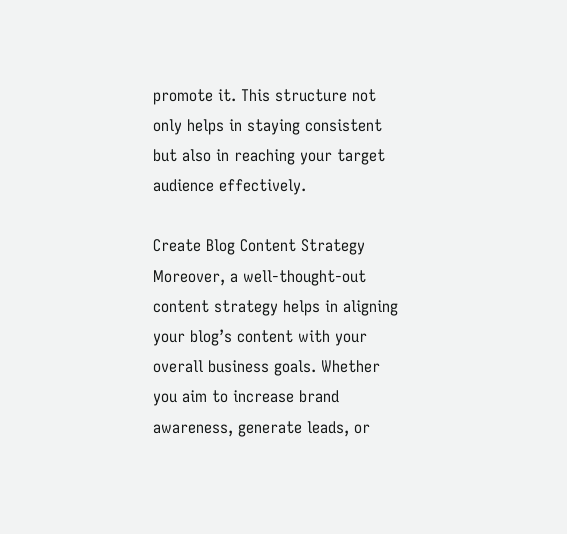promote it. This structure not only helps in staying consistent but also in reaching your target audience effectively.

Create Blog Content Strategy Moreover, a well-thought-out content strategy helps in aligning your blog’s content with your overall business goals. Whether you aim to increase brand awareness, generate leads, or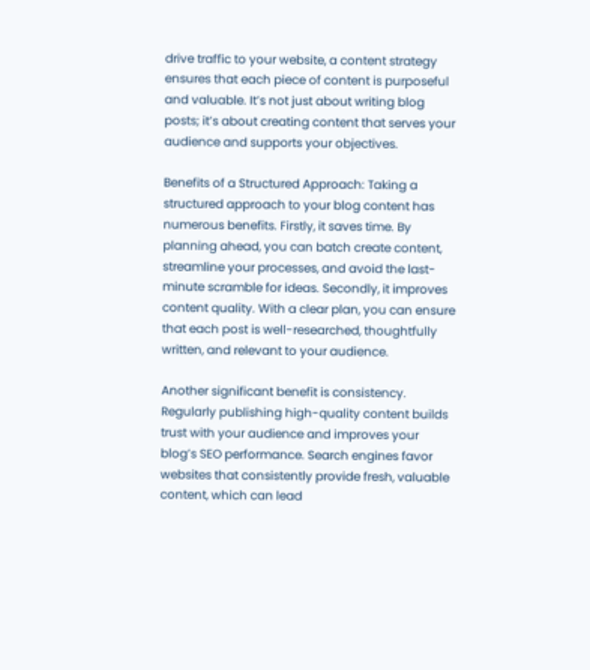drive traffic to your website, a content strategy ensures that each piece of content is purposeful and valuable. It’s not just about writing blog posts; it’s about creating content that serves your audience and supports your objectives.

Benefits of a Structured Approach: Taking a structured approach to your blog content has numerous benefits. Firstly, it saves time. By planning ahead, you can batch create content, streamline your processes, and avoid the last-minute scramble for ideas. Secondly, it improves content quality. With a clear plan, you can ensure that each post is well-researched, thoughtfully written, and relevant to your audience.

Another significant benefit is consistency. Regularly publishing high-quality content builds trust with your audience and improves your blog’s SEO performance. Search engines favor websites that consistently provide fresh, valuable content, which can lead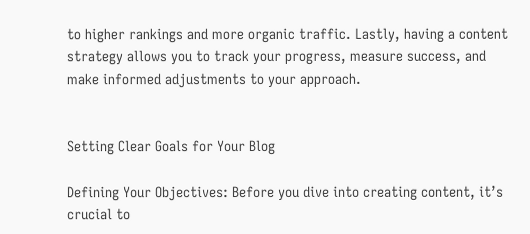to higher rankings and more organic traffic. Lastly, having a content strategy allows you to track your progress, measure success, and make informed adjustments to your approach.


Setting Clear Goals for Your Blog

Defining Your Objectives: Before you dive into creating content, it’s crucial to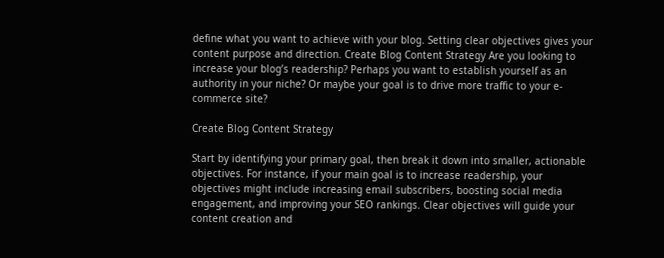define what you want to achieve with your blog. Setting clear objectives gives your content purpose and direction. Create Blog Content Strategy Are you looking to increase your blog’s readership? Perhaps you want to establish yourself as an authority in your niche? Or maybe your goal is to drive more traffic to your e-commerce site?

Create Blog Content Strategy

Start by identifying your primary goal, then break it down into smaller, actionable objectives. For instance, if your main goal is to increase readership, your objectives might include increasing email subscribers, boosting social media engagement, and improving your SEO rankings. Clear objectives will guide your content creation and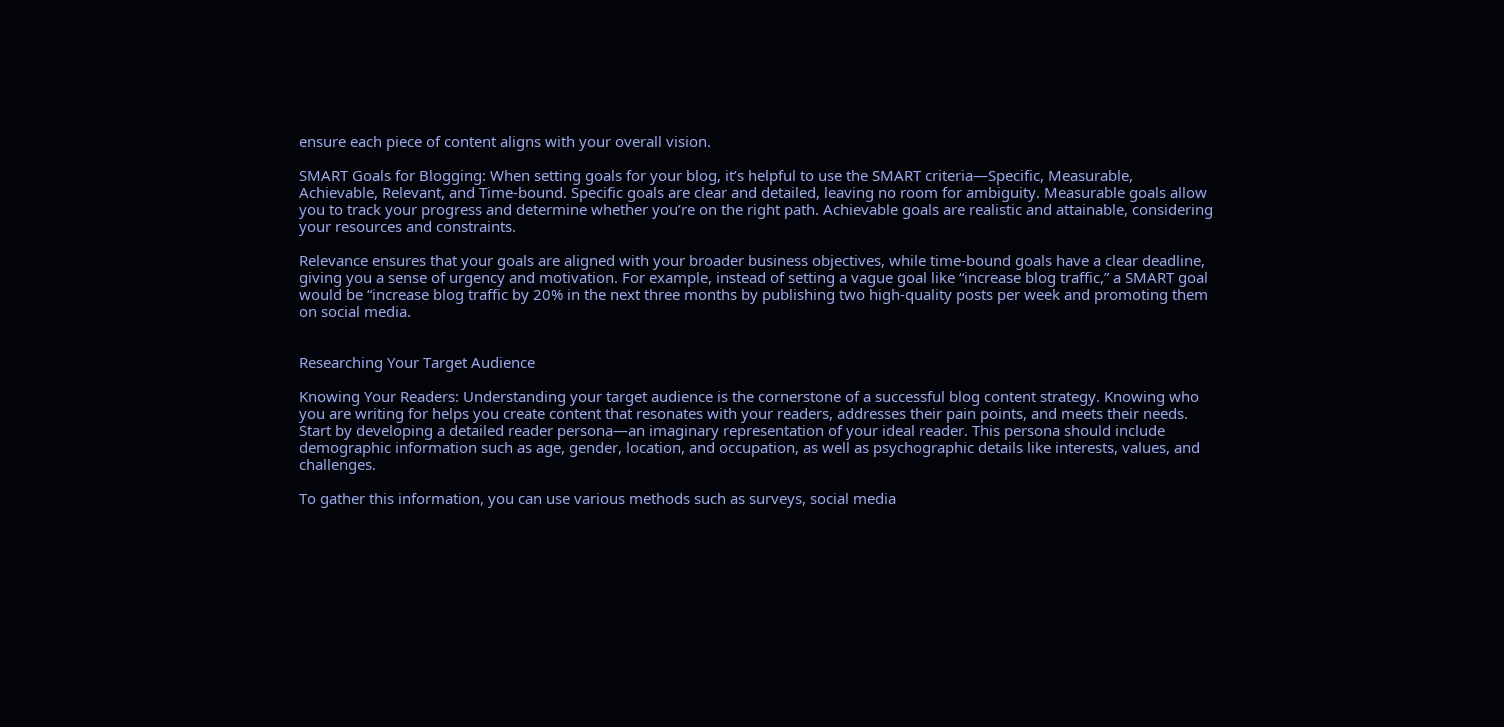ensure each piece of content aligns with your overall vision.

SMART Goals for Blogging: When setting goals for your blog, it’s helpful to use the SMART criteria—Specific, Measurable, Achievable, Relevant, and Time-bound. Specific goals are clear and detailed, leaving no room for ambiguity. Measurable goals allow you to track your progress and determine whether you’re on the right path. Achievable goals are realistic and attainable, considering your resources and constraints.

Relevance ensures that your goals are aligned with your broader business objectives, while time-bound goals have a clear deadline, giving you a sense of urgency and motivation. For example, instead of setting a vague goal like “increase blog traffic,” a SMART goal would be “increase blog traffic by 20% in the next three months by publishing two high-quality posts per week and promoting them on social media.


Researching Your Target Audience

Knowing Your Readers: Understanding your target audience is the cornerstone of a successful blog content strategy. Knowing who you are writing for helps you create content that resonates with your readers, addresses their pain points, and meets their needs. Start by developing a detailed reader persona—an imaginary representation of your ideal reader. This persona should include demographic information such as age, gender, location, and occupation, as well as psychographic details like interests, values, and challenges.

To gather this information, you can use various methods such as surveys, social media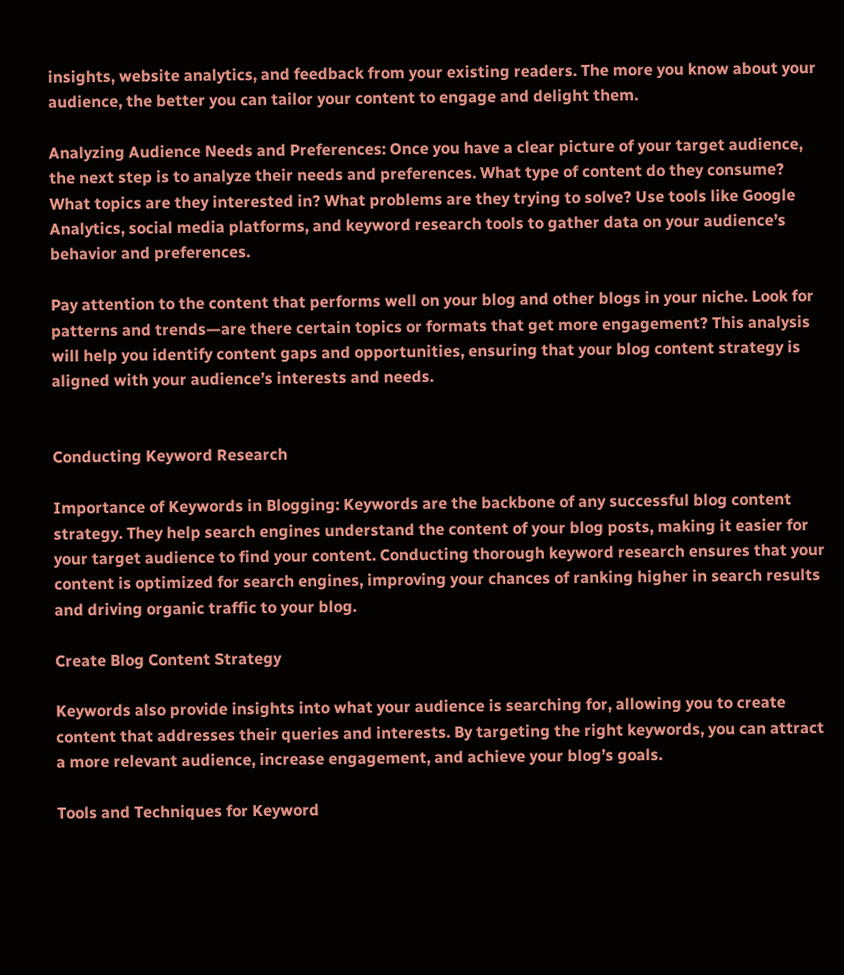insights, website analytics, and feedback from your existing readers. The more you know about your audience, the better you can tailor your content to engage and delight them.

Analyzing Audience Needs and Preferences: Once you have a clear picture of your target audience, the next step is to analyze their needs and preferences. What type of content do they consume? What topics are they interested in? What problems are they trying to solve? Use tools like Google Analytics, social media platforms, and keyword research tools to gather data on your audience’s behavior and preferences.

Pay attention to the content that performs well on your blog and other blogs in your niche. Look for patterns and trends—are there certain topics or formats that get more engagement? This analysis will help you identify content gaps and opportunities, ensuring that your blog content strategy is aligned with your audience’s interests and needs.


Conducting Keyword Research

Importance of Keywords in Blogging: Keywords are the backbone of any successful blog content strategy. They help search engines understand the content of your blog posts, making it easier for your target audience to find your content. Conducting thorough keyword research ensures that your content is optimized for search engines, improving your chances of ranking higher in search results and driving organic traffic to your blog.

Create Blog Content Strategy

Keywords also provide insights into what your audience is searching for, allowing you to create content that addresses their queries and interests. By targeting the right keywords, you can attract a more relevant audience, increase engagement, and achieve your blog’s goals.

Tools and Techniques for Keyword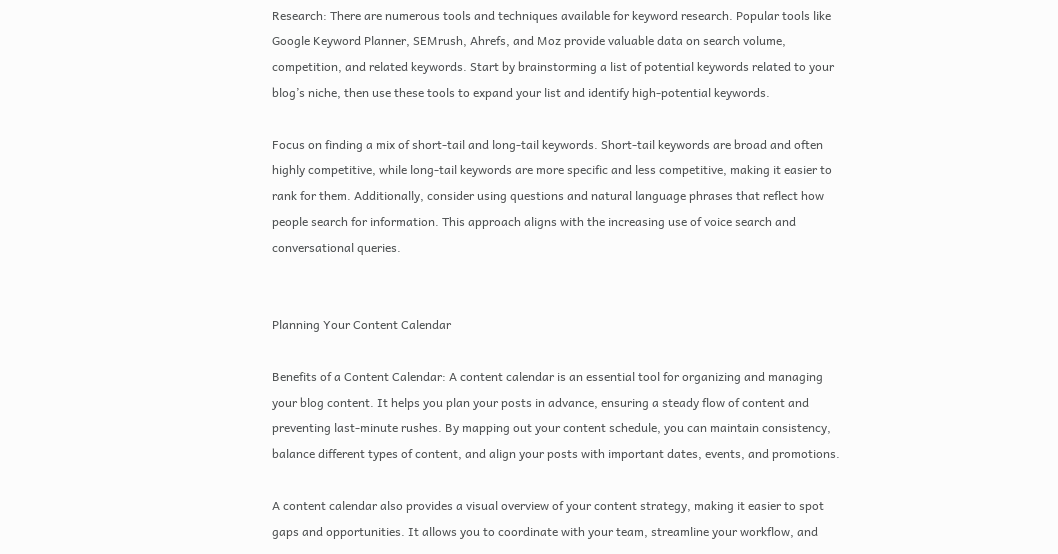Research: There are numerous tools and techniques available for keyword research. Popular tools like Google Keyword Planner, SEMrush, Ahrefs, and Moz provide valuable data on search volume, competition, and related keywords. Start by brainstorming a list of potential keywords related to your blog’s niche, then use these tools to expand your list and identify high-potential keywords.

Focus on finding a mix of short-tail and long-tail keywords. Short-tail keywords are broad and often highly competitive, while long-tail keywords are more specific and less competitive, making it easier to rank for them. Additionally, consider using questions and natural language phrases that reflect how people search for information. This approach aligns with the increasing use of voice search and conversational queries.


Planning Your Content Calendar

Benefits of a Content Calendar: A content calendar is an essential tool for organizing and managing your blog content. It helps you plan your posts in advance, ensuring a steady flow of content and preventing last-minute rushes. By mapping out your content schedule, you can maintain consistency, balance different types of content, and align your posts with important dates, events, and promotions.

A content calendar also provides a visual overview of your content strategy, making it easier to spot gaps and opportunities. It allows you to coordinate with your team, streamline your workflow, and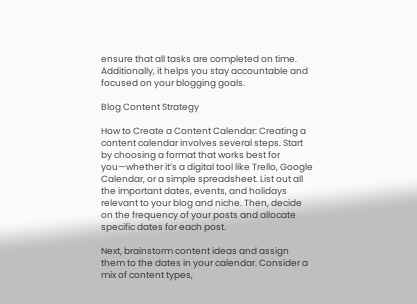ensure that all tasks are completed on time. Additionally, it helps you stay accountable and focused on your blogging goals.

Blog Content Strategy

How to Create a Content Calendar: Creating a content calendar involves several steps. Start by choosing a format that works best for you—whether it’s a digital tool like Trello, Google Calendar, or a simple spreadsheet. List out all the important dates, events, and holidays relevant to your blog and niche. Then, decide on the frequency of your posts and allocate specific dates for each post.

Next, brainstorm content ideas and assign them to the dates in your calendar. Consider a mix of content types,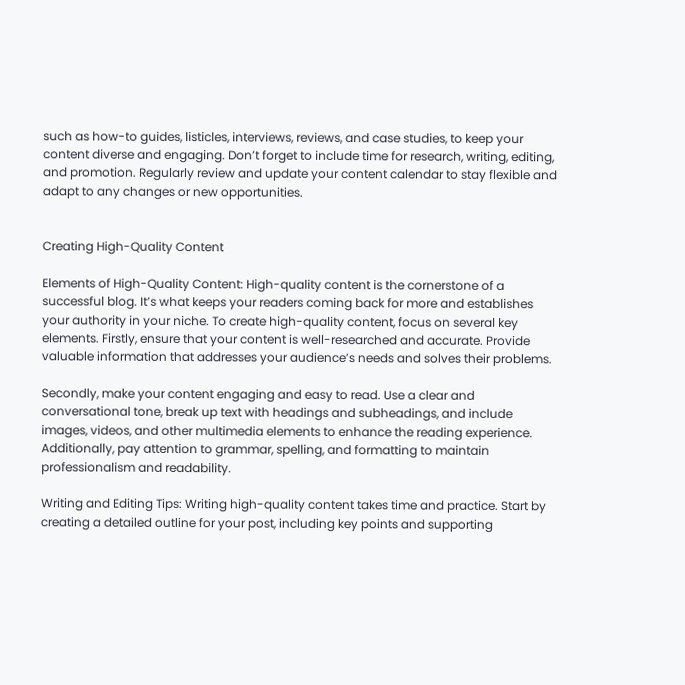such as how-to guides, listicles, interviews, reviews, and case studies, to keep your content diverse and engaging. Don’t forget to include time for research, writing, editing, and promotion. Regularly review and update your content calendar to stay flexible and adapt to any changes or new opportunities.


Creating High-Quality Content

Elements of High-Quality Content: High-quality content is the cornerstone of a successful blog. It’s what keeps your readers coming back for more and establishes your authority in your niche. To create high-quality content, focus on several key elements. Firstly, ensure that your content is well-researched and accurate. Provide valuable information that addresses your audience’s needs and solves their problems.

Secondly, make your content engaging and easy to read. Use a clear and conversational tone, break up text with headings and subheadings, and include images, videos, and other multimedia elements to enhance the reading experience. Additionally, pay attention to grammar, spelling, and formatting to maintain professionalism and readability.

Writing and Editing Tips: Writing high-quality content takes time and practice. Start by creating a detailed outline for your post, including key points and supporting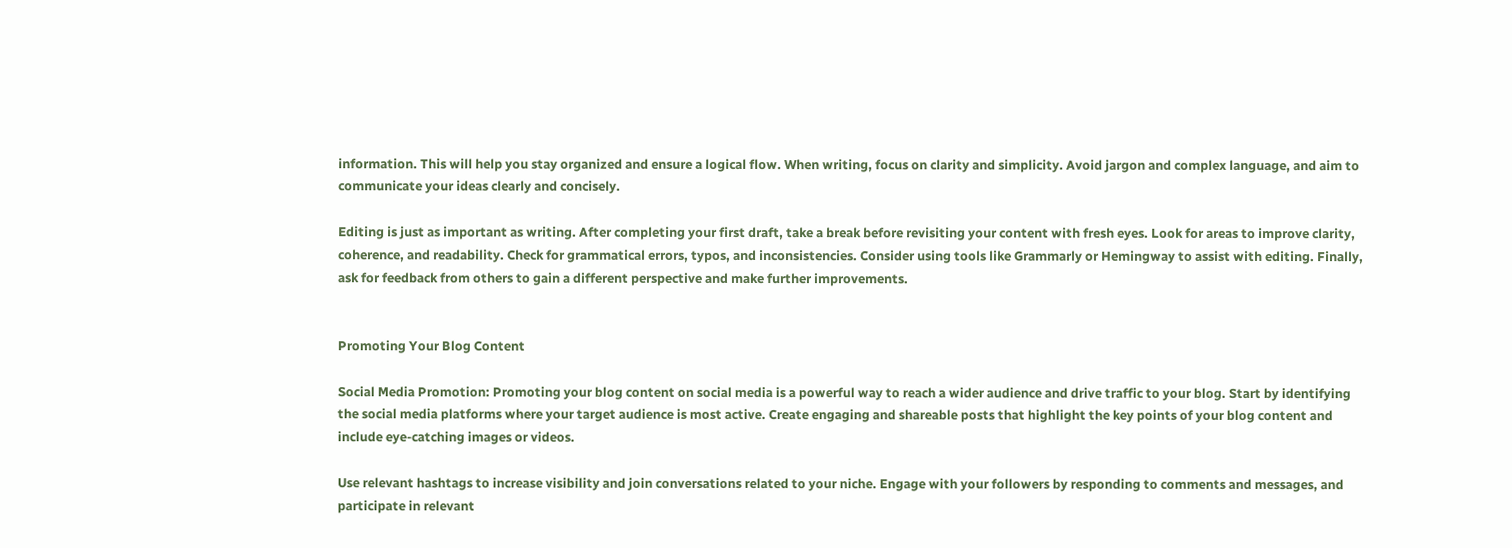information. This will help you stay organized and ensure a logical flow. When writing, focus on clarity and simplicity. Avoid jargon and complex language, and aim to communicate your ideas clearly and concisely.

Editing is just as important as writing. After completing your first draft, take a break before revisiting your content with fresh eyes. Look for areas to improve clarity, coherence, and readability. Check for grammatical errors, typos, and inconsistencies. Consider using tools like Grammarly or Hemingway to assist with editing. Finally, ask for feedback from others to gain a different perspective and make further improvements.


Promoting Your Blog Content

Social Media Promotion: Promoting your blog content on social media is a powerful way to reach a wider audience and drive traffic to your blog. Start by identifying the social media platforms where your target audience is most active. Create engaging and shareable posts that highlight the key points of your blog content and include eye-catching images or videos.

Use relevant hashtags to increase visibility and join conversations related to your niche. Engage with your followers by responding to comments and messages, and participate in relevant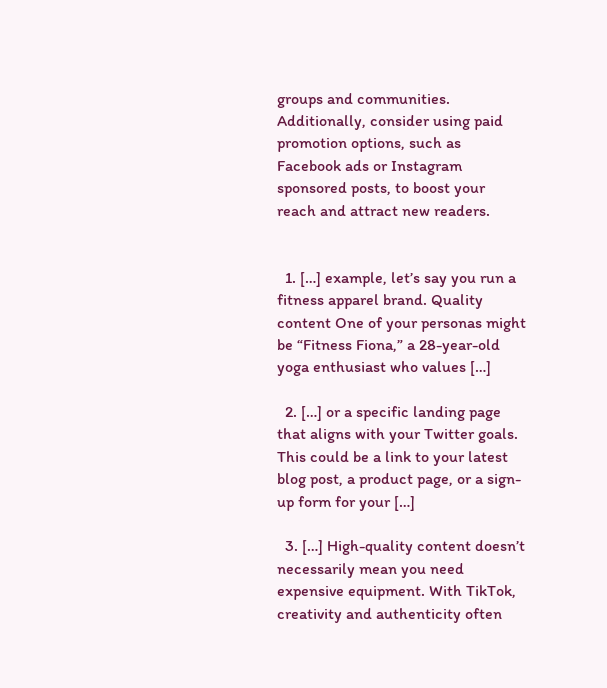groups and communities. Additionally, consider using paid promotion options, such as Facebook ads or Instagram sponsored posts, to boost your reach and attract new readers.


  1. […] example, let’s say you run a fitness apparel brand. Quality content One of your personas might be “Fitness Fiona,” a 28-year-old yoga enthusiast who values […]

  2. […] or a specific landing page that aligns with your Twitter goals. This could be a link to your latest blog post, a product page, or a sign-up form for your […]

  3. […] High-quality content doesn’t necessarily mean you need expensive equipment. With TikTok, creativity and authenticity often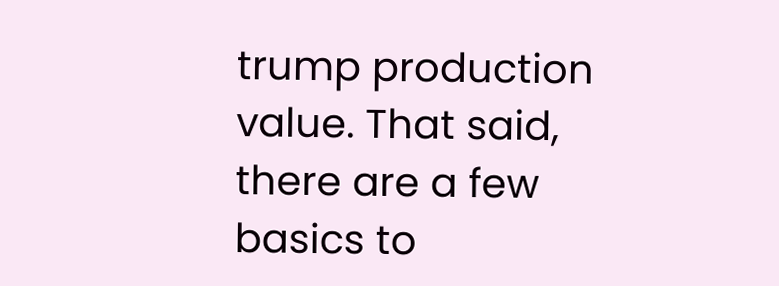trump production value. That said, there are a few basics to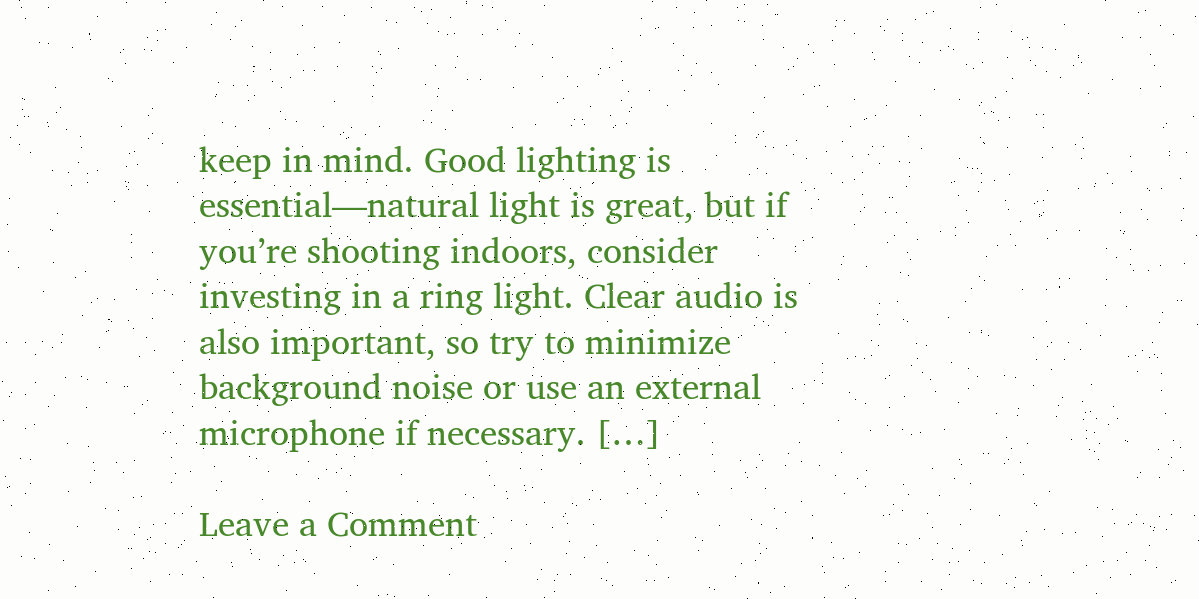keep in mind. Good lighting is essential—natural light is great, but if you’re shooting indoors, consider investing in a ring light. Clear audio is also important, so try to minimize background noise or use an external microphone if necessary. […]

Leave a Comment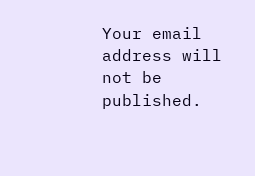Your email address will not be published.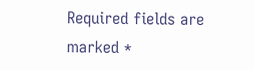Required fields are marked *